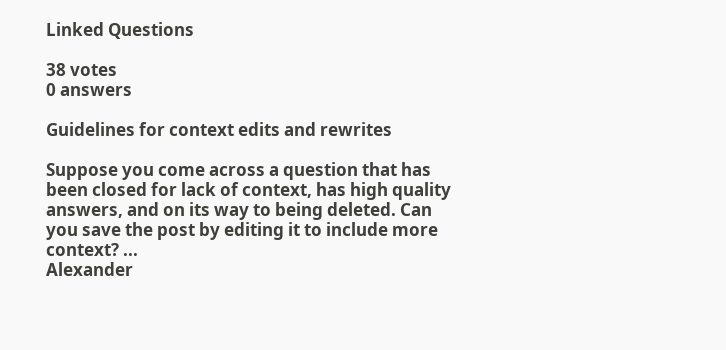Linked Questions

38 votes
0 answers

Guidelines for context edits and rewrites

Suppose you come across a question that has been closed for lack of context, has high quality answers, and on its way to being deleted. Can you save the post by editing it to include more context? ...
Alexander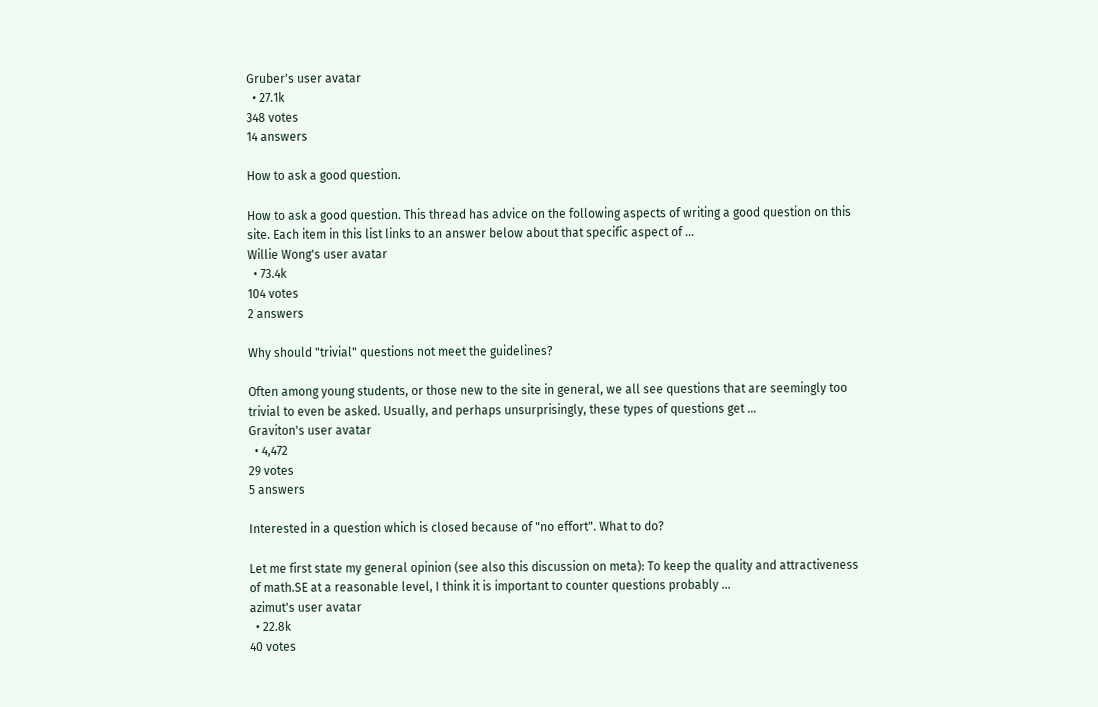Gruber's user avatar
  • 27.1k
348 votes
14 answers

How to ask a good question.

How to ask a good question. This thread has advice on the following aspects of writing a good question on this site. Each item in this list links to an answer below about that specific aspect of ...
Willie Wong's user avatar
  • 73.4k
104 votes
2 answers

Why should "trivial" questions not meet the guidelines?

Often among young students, or those new to the site in general, we all see questions that are seemingly too trivial to even be asked. Usually, and perhaps unsurprisingly, these types of questions get ...
Graviton's user avatar
  • 4,472
29 votes
5 answers

Interested in a question which is closed because of "no effort". What to do?

Let me first state my general opinion (see also this discussion on meta): To keep the quality and attractiveness of math.SE at a reasonable level, I think it is important to counter questions probably ...
azimut's user avatar
  • 22.8k
40 votes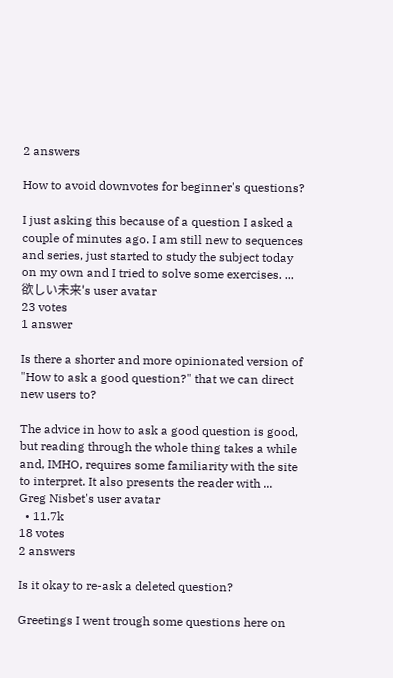2 answers

How to avoid downvotes for beginner's questions?

I just asking this because of a question I asked a couple of minutes ago. I am still new to sequences and series, just started to study the subject today on my own and I tried to solve some exercises. ...
欲しい未来's user avatar
23 votes
1 answer

Is there a shorter and more opinionated version of "How to ask a good question?" that we can direct new users to?

The advice in how to ask a good question is good, but reading through the whole thing takes a while and, IMHO, requires some familiarity with the site to interpret. It also presents the reader with ...
Greg Nisbet's user avatar
  • 11.7k
18 votes
2 answers

Is it okay to re-ask a deleted question?

Greetings I went trough some questions here on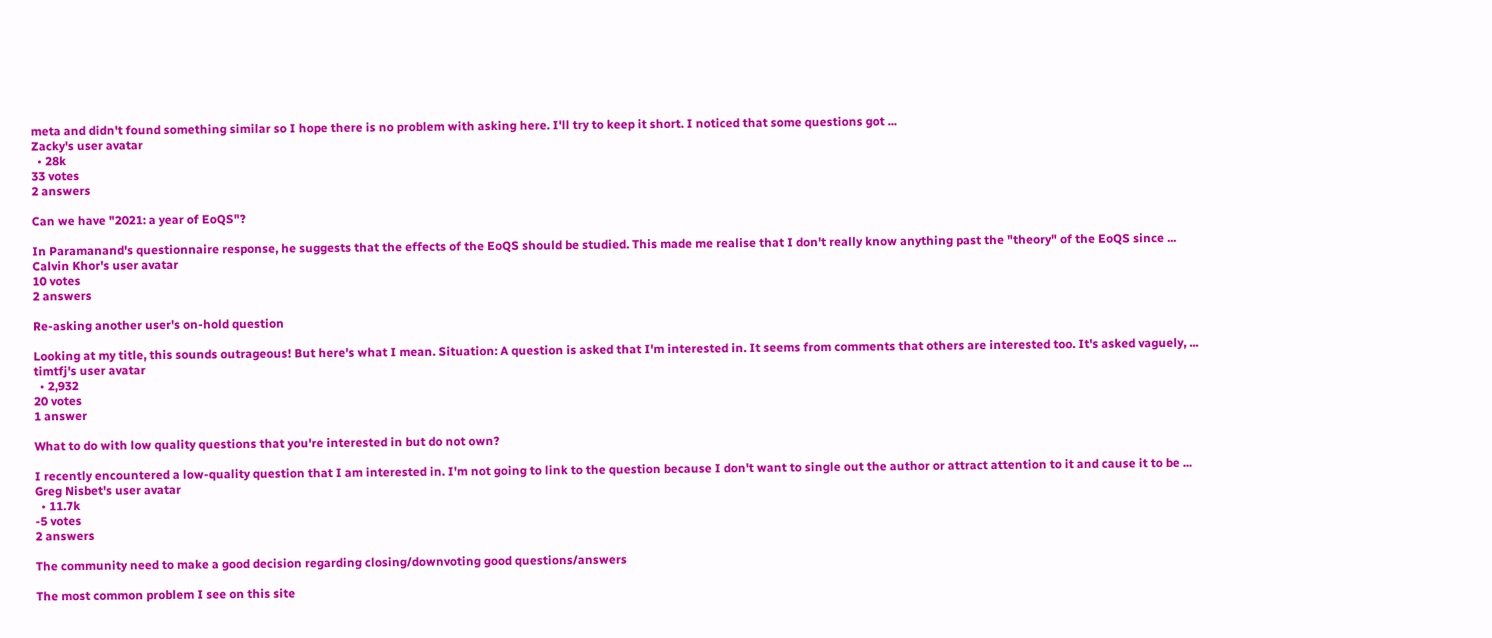meta and didn't found something similar so I hope there is no problem with asking here. I'll try to keep it short. I noticed that some questions got ...
Zacky's user avatar
  • 28k
33 votes
2 answers

Can we have "2021: a year of EoQS"?

In Paramanand's questionnaire response, he suggests that the effects of the EoQS should be studied. This made me realise that I don't really know anything past the "theory" of the EoQS since ...
Calvin Khor's user avatar
10 votes
2 answers

Re-asking another user's on-hold question

Looking at my title, this sounds outrageous! But here's what I mean. Situation: A question is asked that I'm interested in. It seems from comments that others are interested too. It's asked vaguely, ...
timtfj's user avatar
  • 2,932
20 votes
1 answer

What to do with low quality questions that you're interested in but do not own?

I recently encountered a low-quality question that I am interested in. I'm not going to link to the question because I don't want to single out the author or attract attention to it and cause it to be ...
Greg Nisbet's user avatar
  • 11.7k
-5 votes
2 answers

The community need to make a good decision regarding closing/downvoting good questions/answers

The most common problem I see on this site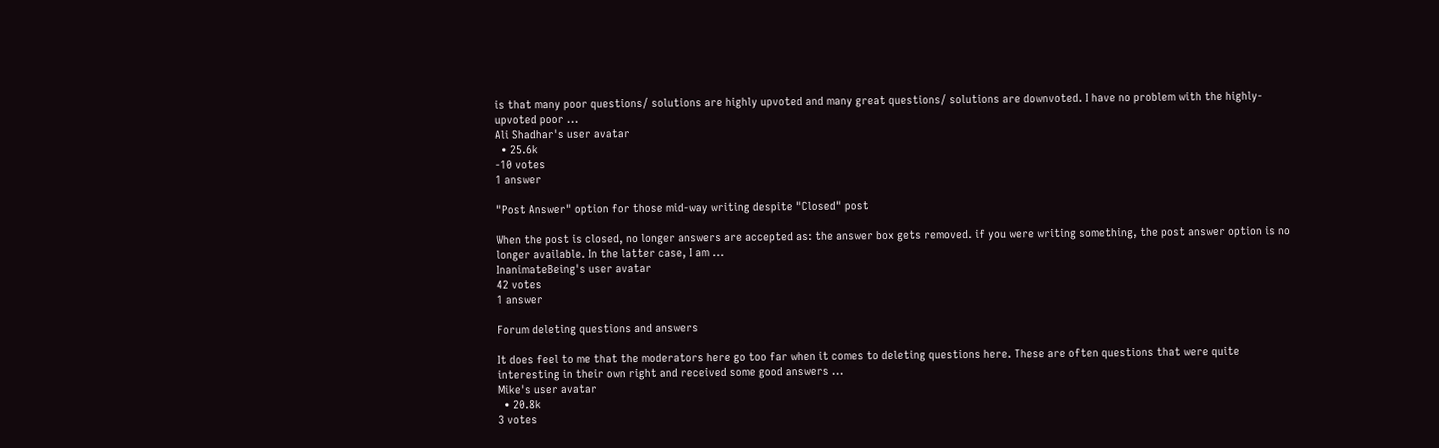is that many poor questions/ solutions are highly upvoted and many great questions/ solutions are downvoted. I have no problem with the highly-upvoted poor ...
Ali Shadhar's user avatar
  • 25.6k
-10 votes
1 answer

"Post Answer" option for those mid-way writing despite "Closed" post

When the post is closed, no longer answers are accepted as: the answer box gets removed. if you were writing something, the post answer option is no longer available. In the latter case, I am ...
InanimateBeing's user avatar
42 votes
1 answer

Forum deleting questions and answers

It does feel to me that the moderators here go too far when it comes to deleting questions here. These are often questions that were quite interesting in their own right and received some good answers ...
Mike's user avatar
  • 20.8k
3 votes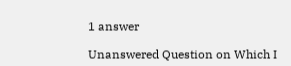1 answer

Unanswered Question on Which I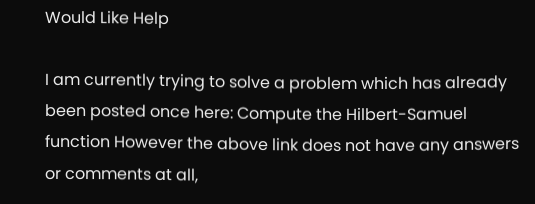Would Like Help

I am currently trying to solve a problem which has already been posted once here: Compute the Hilbert-Samuel function However the above link does not have any answers or comments at all,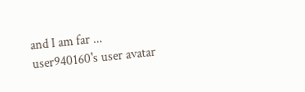and I am far ...
user940160's user avatar